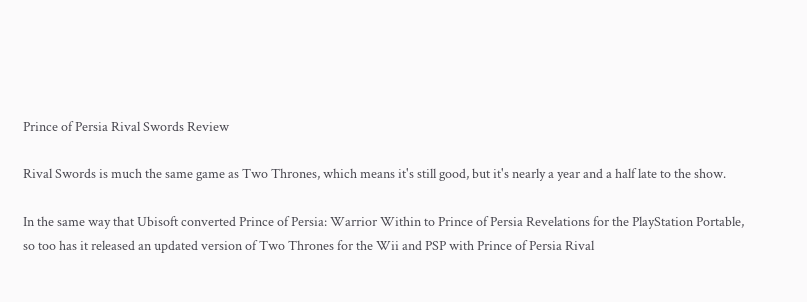Prince of Persia Rival Swords Review

Rival Swords is much the same game as Two Thrones, which means it's still good, but it's nearly a year and a half late to the show.

In the same way that Ubisoft converted Prince of Persia: Warrior Within to Prince of Persia Revelations for the PlayStation Portable, so too has it released an updated version of Two Thrones for the Wii and PSP with Prince of Persia Rival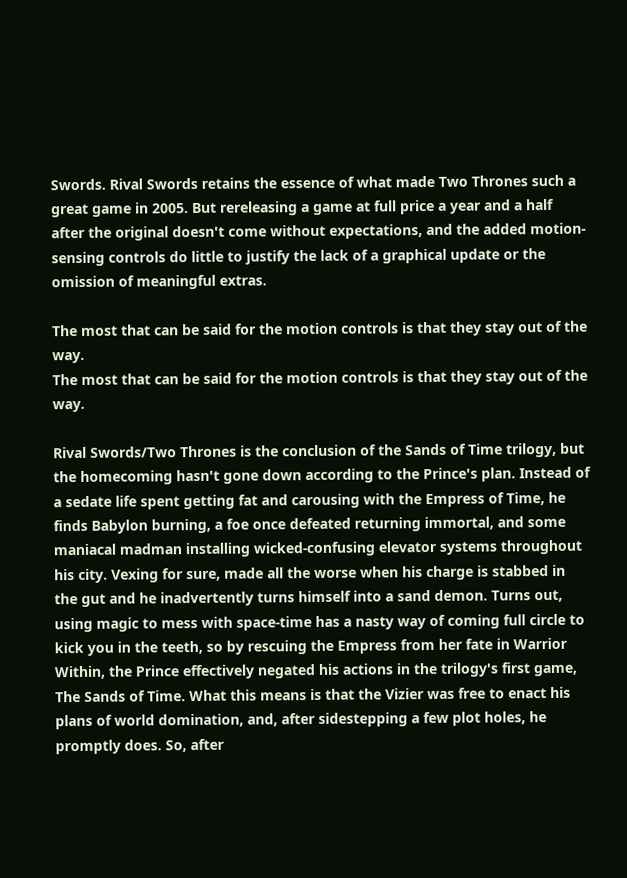Swords. Rival Swords retains the essence of what made Two Thrones such a great game in 2005. But rereleasing a game at full price a year and a half after the original doesn't come without expectations, and the added motion-sensing controls do little to justify the lack of a graphical update or the omission of meaningful extras.

The most that can be said for the motion controls is that they stay out of the way.
The most that can be said for the motion controls is that they stay out of the way.

Rival Swords/Two Thrones is the conclusion of the Sands of Time trilogy, but the homecoming hasn't gone down according to the Prince's plan. Instead of a sedate life spent getting fat and carousing with the Empress of Time, he finds Babylon burning, a foe once defeated returning immortal, and some maniacal madman installing wicked-confusing elevator systems throughout his city. Vexing for sure, made all the worse when his charge is stabbed in the gut and he inadvertently turns himself into a sand demon. Turns out, using magic to mess with space-time has a nasty way of coming full circle to kick you in the teeth, so by rescuing the Empress from her fate in Warrior Within, the Prince effectively negated his actions in the trilogy's first game, The Sands of Time. What this means is that the Vizier was free to enact his plans of world domination, and, after sidestepping a few plot holes, he promptly does. So, after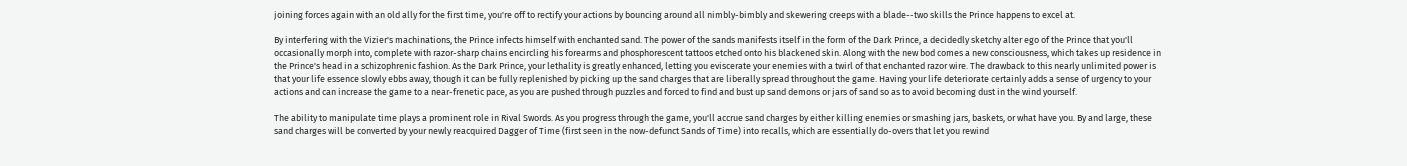joining forces again with an old ally for the first time, you're off to rectify your actions by bouncing around all nimbly-bimbly and skewering creeps with a blade--two skills the Prince happens to excel at.

By interfering with the Vizier's machinations, the Prince infects himself with enchanted sand. The power of the sands manifests itself in the form of the Dark Prince, a decidedly sketchy alter ego of the Prince that you'll occasionally morph into, complete with razor-sharp chains encircling his forearms and phosphorescent tattoos etched onto his blackened skin. Along with the new bod comes a new consciousness, which takes up residence in the Prince's head in a schizophrenic fashion. As the Dark Prince, your lethality is greatly enhanced, letting you eviscerate your enemies with a twirl of that enchanted razor wire. The drawback to this nearly unlimited power is that your life essence slowly ebbs away, though it can be fully replenished by picking up the sand charges that are liberally spread throughout the game. Having your life deteriorate certainly adds a sense of urgency to your actions and can increase the game to a near-frenetic pace, as you are pushed through puzzles and forced to find and bust up sand demons or jars of sand so as to avoid becoming dust in the wind yourself.

The ability to manipulate time plays a prominent role in Rival Swords. As you progress through the game, you'll accrue sand charges by either killing enemies or smashing jars, baskets, or what have you. By and large, these sand charges will be converted by your newly reacquired Dagger of Time (first seen in the now-defunct Sands of Time) into recalls, which are essentially do-overs that let you rewind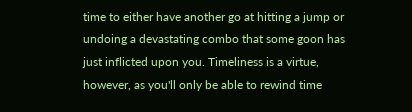time to either have another go at hitting a jump or undoing a devastating combo that some goon has just inflicted upon you. Timeliness is a virtue, however, as you'll only be able to rewind time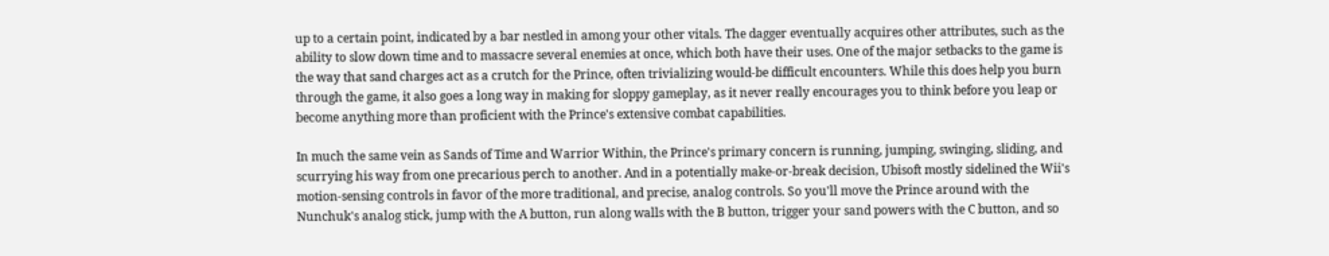up to a certain point, indicated by a bar nestled in among your other vitals. The dagger eventually acquires other attributes, such as the ability to slow down time and to massacre several enemies at once, which both have their uses. One of the major setbacks to the game is the way that sand charges act as a crutch for the Prince, often trivializing would-be difficult encounters. While this does help you burn through the game, it also goes a long way in making for sloppy gameplay, as it never really encourages you to think before you leap or become anything more than proficient with the Prince's extensive combat capabilities.

In much the same vein as Sands of Time and Warrior Within, the Prince's primary concern is running, jumping, swinging, sliding, and scurrying his way from one precarious perch to another. And in a potentially make-or-break decision, Ubisoft mostly sidelined the Wii's motion-sensing controls in favor of the more traditional, and precise, analog controls. So you'll move the Prince around with the Nunchuk's analog stick, jump with the A button, run along walls with the B button, trigger your sand powers with the C button, and so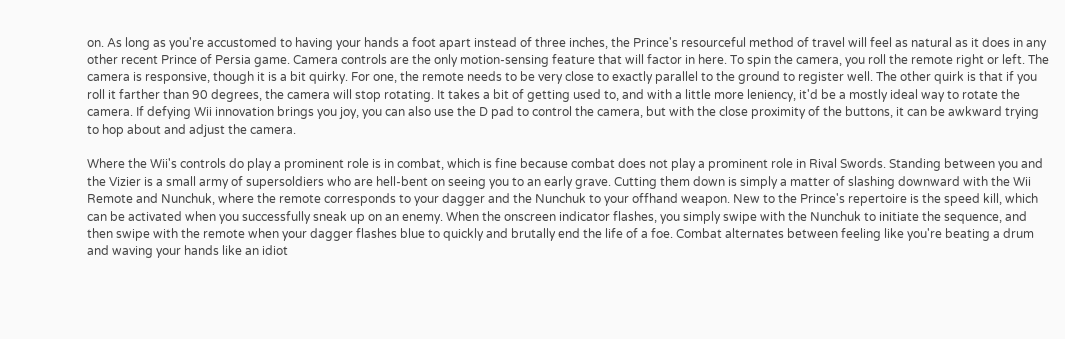on. As long as you're accustomed to having your hands a foot apart instead of three inches, the Prince's resourceful method of travel will feel as natural as it does in any other recent Prince of Persia game. Camera controls are the only motion-sensing feature that will factor in here. To spin the camera, you roll the remote right or left. The camera is responsive, though it is a bit quirky. For one, the remote needs to be very close to exactly parallel to the ground to register well. The other quirk is that if you roll it farther than 90 degrees, the camera will stop rotating. It takes a bit of getting used to, and with a little more leniency, it'd be a mostly ideal way to rotate the camera. If defying Wii innovation brings you joy, you can also use the D pad to control the camera, but with the close proximity of the buttons, it can be awkward trying to hop about and adjust the camera.

Where the Wii's controls do play a prominent role is in combat, which is fine because combat does not play a prominent role in Rival Swords. Standing between you and the Vizier is a small army of supersoldiers who are hell-bent on seeing you to an early grave. Cutting them down is simply a matter of slashing downward with the Wii Remote and Nunchuk, where the remote corresponds to your dagger and the Nunchuk to your offhand weapon. New to the Prince's repertoire is the speed kill, which can be activated when you successfully sneak up on an enemy. When the onscreen indicator flashes, you simply swipe with the Nunchuk to initiate the sequence, and then swipe with the remote when your dagger flashes blue to quickly and brutally end the life of a foe. Combat alternates between feeling like you're beating a drum and waving your hands like an idiot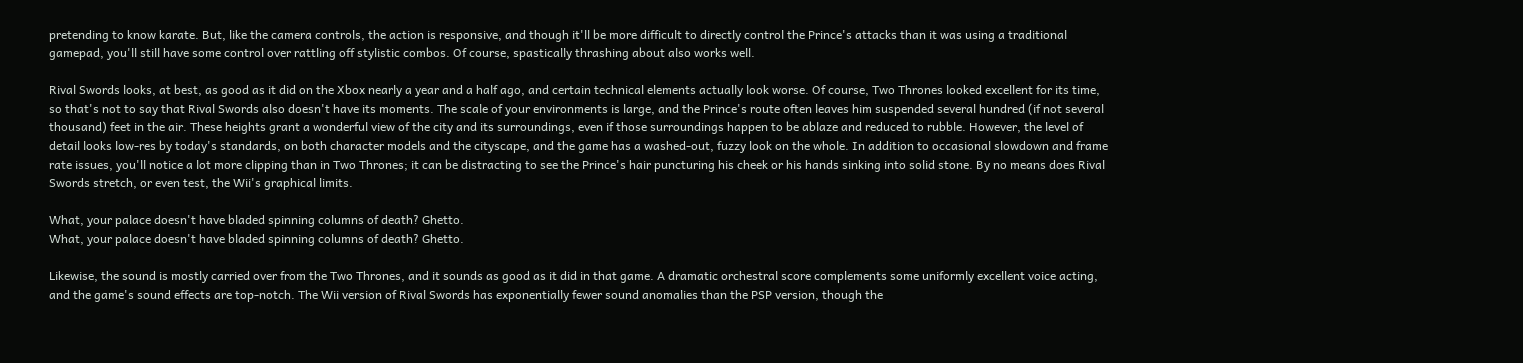pretending to know karate. But, like the camera controls, the action is responsive, and though it'll be more difficult to directly control the Prince's attacks than it was using a traditional gamepad, you'll still have some control over rattling off stylistic combos. Of course, spastically thrashing about also works well.

Rival Swords looks, at best, as good as it did on the Xbox nearly a year and a half ago, and certain technical elements actually look worse. Of course, Two Thrones looked excellent for its time, so that's not to say that Rival Swords also doesn't have its moments. The scale of your environments is large, and the Prince's route often leaves him suspended several hundred (if not several thousand) feet in the air. These heights grant a wonderful view of the city and its surroundings, even if those surroundings happen to be ablaze and reduced to rubble. However, the level of detail looks low-res by today's standards, on both character models and the cityscape, and the game has a washed-out, fuzzy look on the whole. In addition to occasional slowdown and frame rate issues, you'll notice a lot more clipping than in Two Thrones; it can be distracting to see the Prince's hair puncturing his cheek or his hands sinking into solid stone. By no means does Rival Swords stretch, or even test, the Wii's graphical limits.

What, your palace doesn't have bladed spinning columns of death? Ghetto.
What, your palace doesn't have bladed spinning columns of death? Ghetto.

Likewise, the sound is mostly carried over from the Two Thrones, and it sounds as good as it did in that game. A dramatic orchestral score complements some uniformly excellent voice acting, and the game's sound effects are top-notch. The Wii version of Rival Swords has exponentially fewer sound anomalies than the PSP version, though the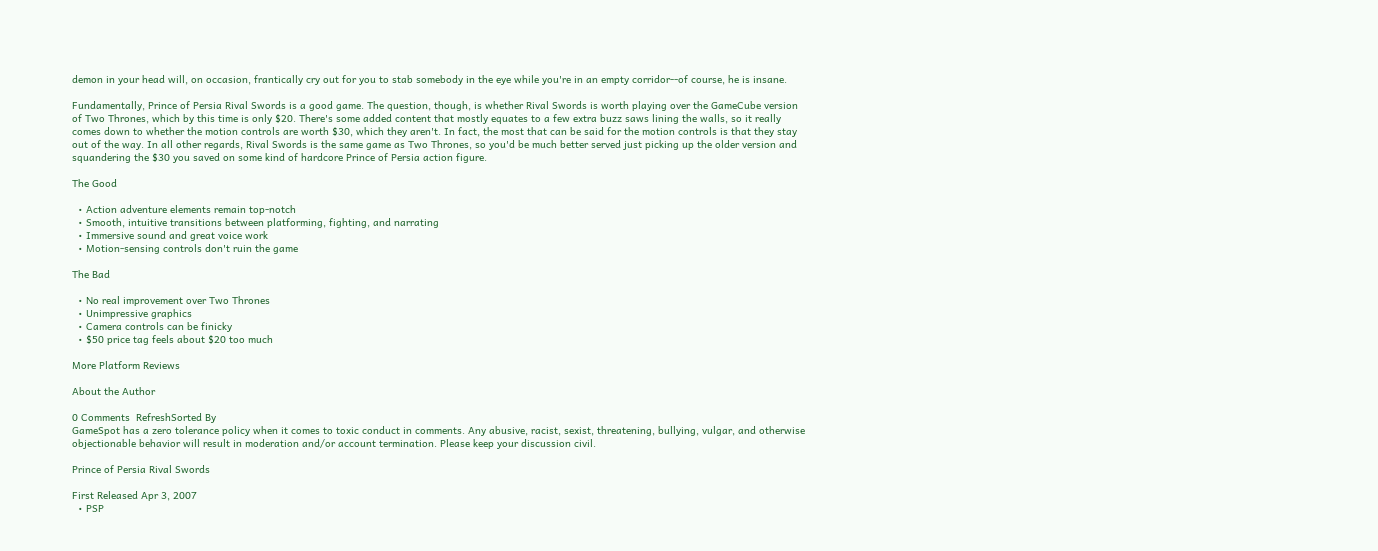demon in your head will, on occasion, frantically cry out for you to stab somebody in the eye while you're in an empty corridor--of course, he is insane.

Fundamentally, Prince of Persia Rival Swords is a good game. The question, though, is whether Rival Swords is worth playing over the GameCube version of Two Thrones, which by this time is only $20. There's some added content that mostly equates to a few extra buzz saws lining the walls, so it really comes down to whether the motion controls are worth $30, which they aren't. In fact, the most that can be said for the motion controls is that they stay out of the way. In all other regards, Rival Swords is the same game as Two Thrones, so you'd be much better served just picking up the older version and squandering the $30 you saved on some kind of hardcore Prince of Persia action figure.

The Good

  • Action adventure elements remain top-notch
  • Smooth, intuitive transitions between platforming, fighting, and narrating
  • Immersive sound and great voice work
  • Motion-sensing controls don't ruin the game

The Bad

  • No real improvement over Two Thrones
  • Unimpressive graphics
  • Camera controls can be finicky
  • $50 price tag feels about $20 too much

More Platform Reviews

About the Author

0 Comments  RefreshSorted By
GameSpot has a zero tolerance policy when it comes to toxic conduct in comments. Any abusive, racist, sexist, threatening, bullying, vulgar, and otherwise objectionable behavior will result in moderation and/or account termination. Please keep your discussion civil.

Prince of Persia Rival Swords

First Released Apr 3, 2007
  • PSP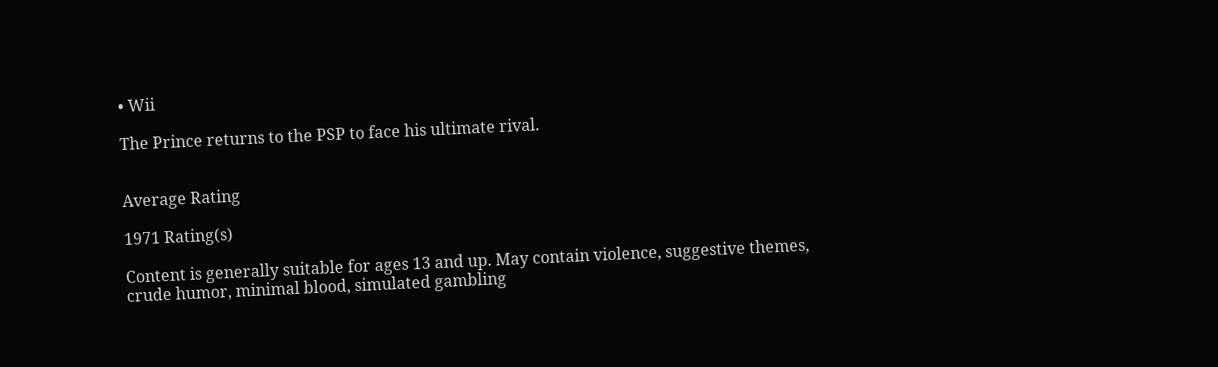• Wii

The Prince returns to the PSP to face his ultimate rival.


Average Rating

1971 Rating(s)

Content is generally suitable for ages 13 and up. May contain violence, suggestive themes, crude humor, minimal blood, simulated gambling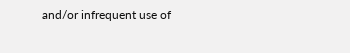and/or infrequent use of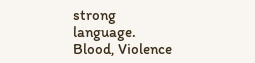strong language.
Blood, Violence